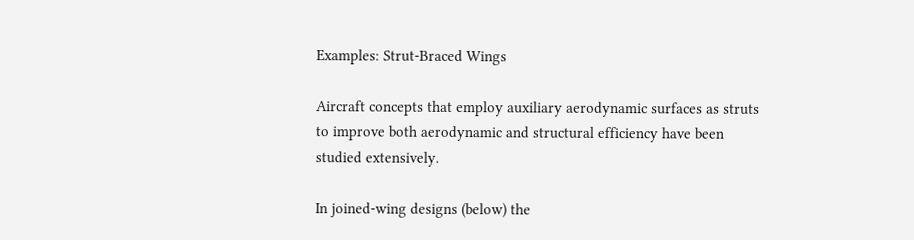Examples: Strut-Braced Wings

Aircraft concepts that employ auxiliary aerodynamic surfaces as struts to improve both aerodynamic and structural efficiency have been studied extensively.

In joined-wing designs (below) the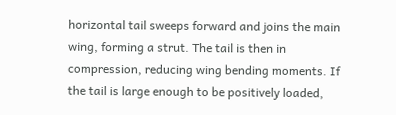horizontal tail sweeps forward and joins the main wing, forming a strut. The tail is then in compression, reducing wing bending moments. If the tail is large enough to be positively loaded,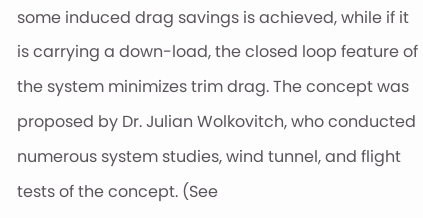some induced drag savings is achieved, while if it is carrying a down-load, the closed loop feature of the system minimizes trim drag. The concept was proposed by Dr. Julian Wolkovitch, who conducted numerous system studies, wind tunnel, and flight tests of the concept. (See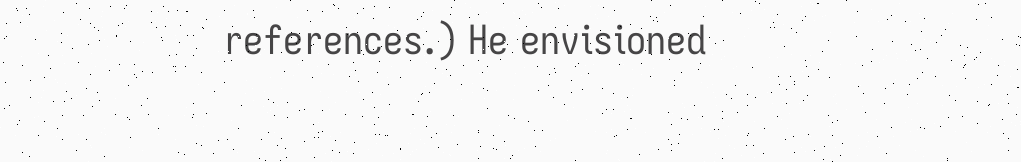references.) He envisioned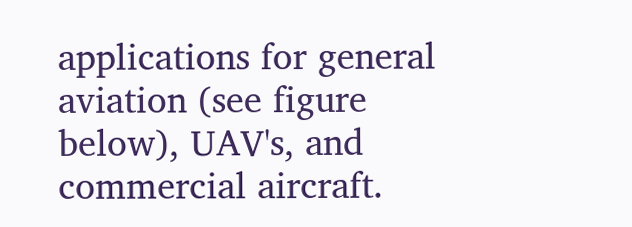applications for general aviation (see figure below), UAV's, and commercial aircraft.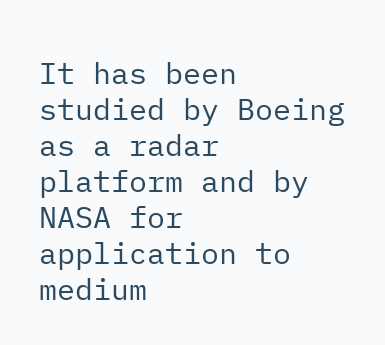It has been studied by Boeing as a radar platform and by NASA for application to medium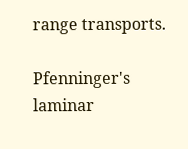range transports.

Pfenninger's laminar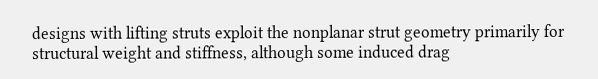designs with lifting struts exploit the nonplanar strut geometry primarily for structural weight and stiffness, although some induced drag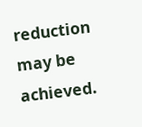reduction may be achieved.